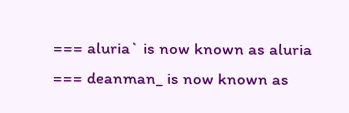=== aluria` is now known as aluria
=== deanman_ is now known as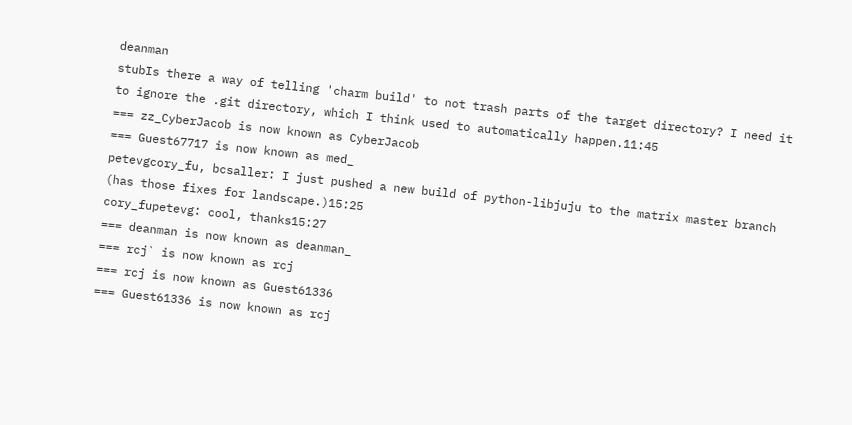deanman
stubIs there a way of telling 'charm build' to not trash parts of the target directory? I need it to ignore the .git directory, which I think used to automatically happen.11:45
=== zz_CyberJacob is now known as CyberJacob
=== Guest67717 is now known as med_
petevgcory_fu, bcsaller: I just pushed a new build of python-libjuju to the matrix master branch (has those fixes for landscape.)15:25
cory_fupetevg: cool, thanks15:27
=== deanman is now known as deanman_
=== rcj` is now known as rcj
=== rcj is now known as Guest61336
=== Guest61336 is now known as rcj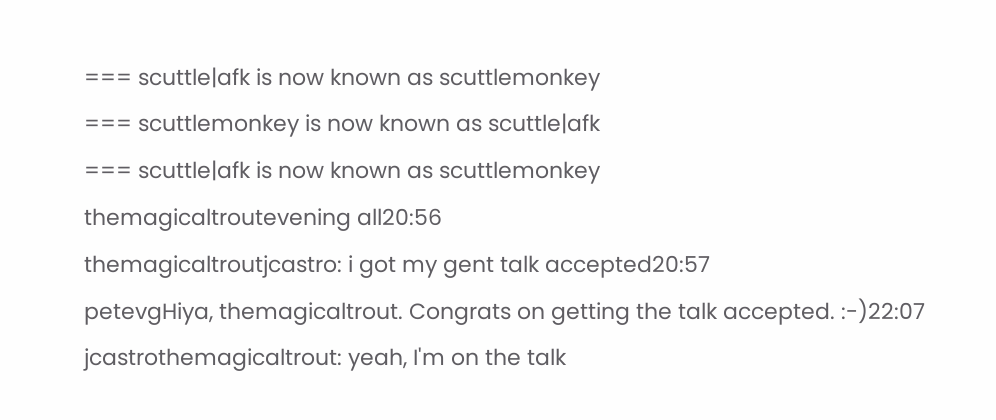=== scuttle|afk is now known as scuttlemonkey
=== scuttlemonkey is now known as scuttle|afk
=== scuttle|afk is now known as scuttlemonkey
themagicaltroutevening all20:56
themagicaltroutjcastro: i got my gent talk accepted20:57
petevgHiya, themagicaltrout. Congrats on getting the talk accepted. :-)22:07
jcastrothemagicaltrout: yeah, I'm on the talk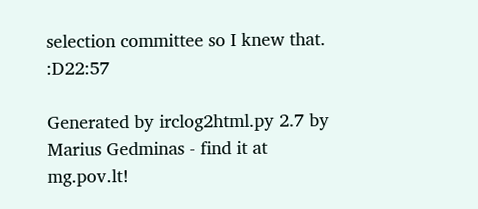selection committee so I knew that. :D22:57

Generated by irclog2html.py 2.7 by Marius Gedminas - find it at mg.pov.lt!